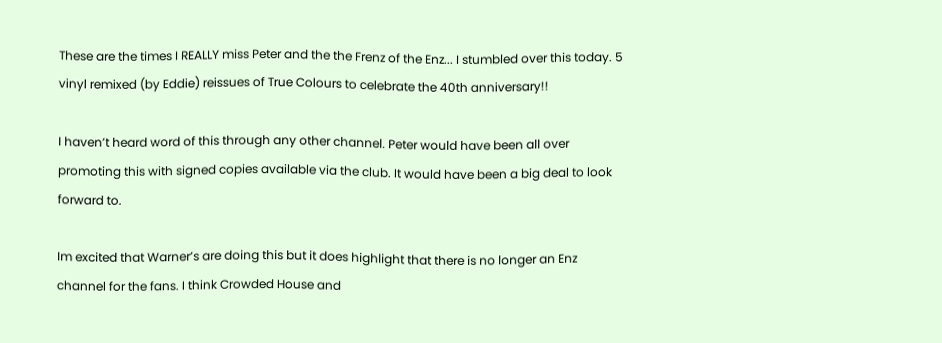These are the times I REALLY miss Peter and the the Frenz of the Enz... I stumbled over this today. 5 vinyl remixed (by Eddie) reissues of True Colours to celebrate the 40th anniversary!!

I haven’t heard word of this through any other channel. Peter would have been all over promoting this with signed copies available via the club. It would have been a big deal to look forward to.

Im excited that Warner’s are doing this but it does highlight that there is no longer an Enz channel for the fans. I think Crowded House and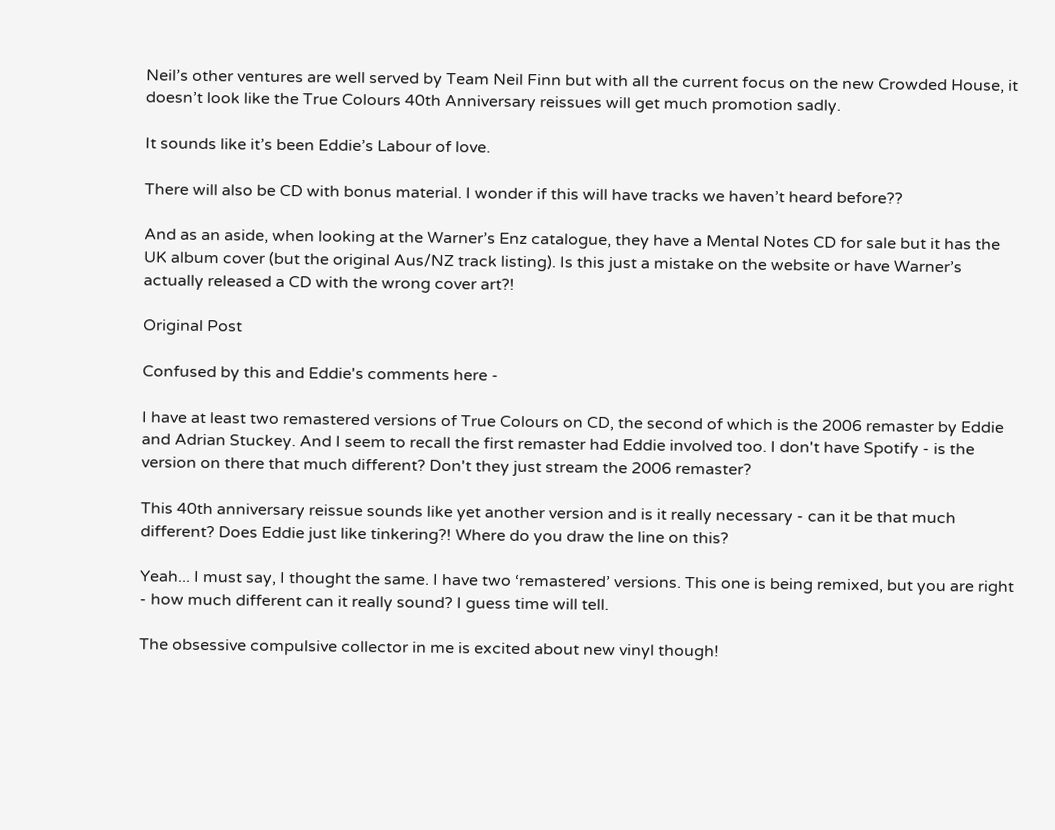Neil’s other ventures are well served by Team Neil Finn but with all the current focus on the new Crowded House, it doesn’t look like the True Colours 40th Anniversary reissues will get much promotion sadly.

It sounds like it’s been Eddie’s Labour of love.

There will also be CD with bonus material. I wonder if this will have tracks we haven’t heard before??

And as an aside, when looking at the Warner’s Enz catalogue, they have a Mental Notes CD for sale but it has the UK album cover (but the original Aus/NZ track listing). Is this just a mistake on the website or have Warner’s actually released a CD with the wrong cover art?!

Original Post

Confused by this and Eddie's comments here -

I have at least two remastered versions of True Colours on CD, the second of which is the 2006 remaster by Eddie and Adrian Stuckey. And I seem to recall the first remaster had Eddie involved too. I don't have Spotify - is the version on there that much different? Don't they just stream the 2006 remaster?

This 40th anniversary reissue sounds like yet another version and is it really necessary - can it be that much different? Does Eddie just like tinkering?! Where do you draw the line on this?

Yeah... I must say, I thought the same. I have two ‘remastered’ versions. This one is being remixed, but you are right - how much different can it really sound? I guess time will tell.

The obsessive compulsive collector in me is excited about new vinyl though!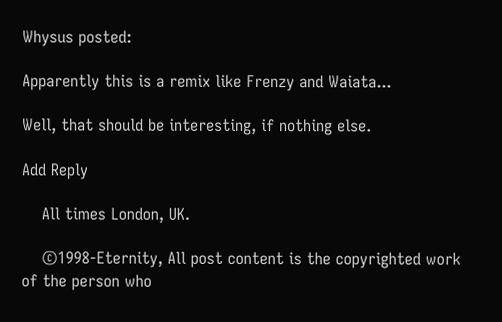Whysus posted:

Apparently this is a remix like Frenzy and Waiata...

Well, that should be interesting, if nothing else.

Add Reply

    All times London, UK.

    ©1998-Eternity, All post content is the copyrighted work of the person who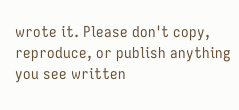wrote it. Please don't copy, reproduce, or publish anything you see written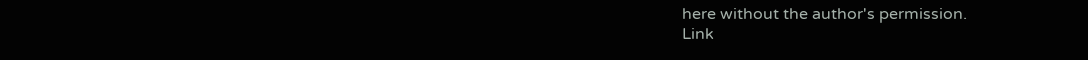here without the author's permission.
Link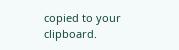copied to your clipboard.